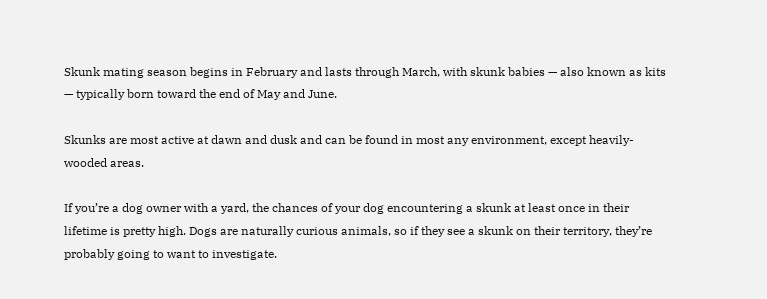Skunk mating season begins in February and lasts through March, with skunk babies — also known as kits — typically born toward the end of May and June.

Skunks are most active at dawn and dusk and can be found in most any environment, except heavily-wooded areas.

If you’re a dog owner with a yard, the chances of your dog encountering a skunk at least once in their lifetime is pretty high. Dogs are naturally curious animals, so if they see a skunk on their territory, they’re probably going to want to investigate.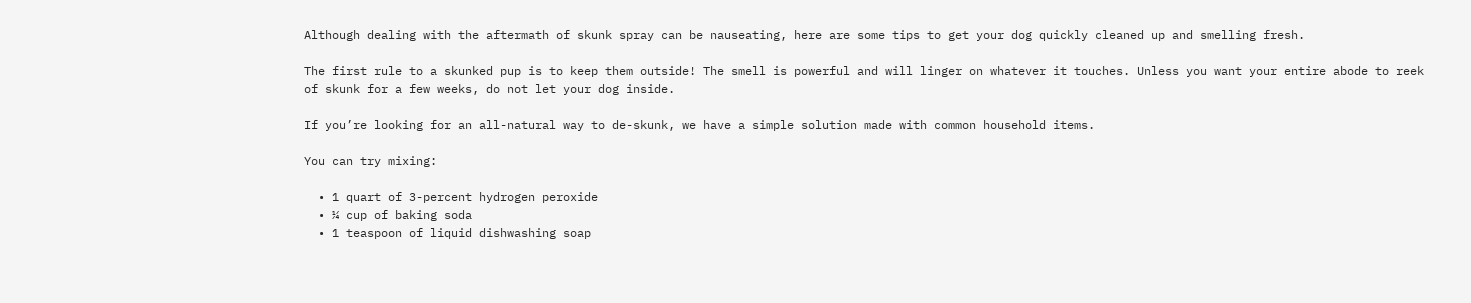Although dealing with the aftermath of skunk spray can be nauseating, here are some tips to get your dog quickly cleaned up and smelling fresh.

The first rule to a skunked pup is to keep them outside! The smell is powerful and will linger on whatever it touches. Unless you want your entire abode to reek of skunk for a few weeks, do not let your dog inside.

If you’re looking for an all-natural way to de-skunk, we have a simple solution made with common household items.

You can try mixing:

  • 1 quart of 3-percent hydrogen peroxide
  • ¼ cup of baking soda
  • 1 teaspoon of liquid dishwashing soap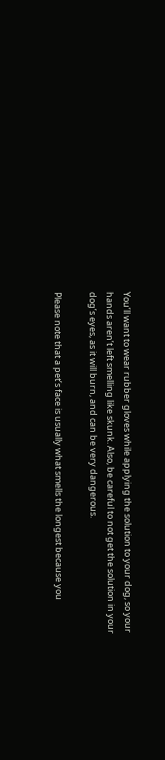You’ll want to wear rubber gloves while applying the solution to your dog, so your hands aren’t left smelling like skunk. Also, be careful to not get the solution in your dog’s eyes, as it will burn, and can be very dangerous.

Please note that a pet’s face is usually what smells the longest because you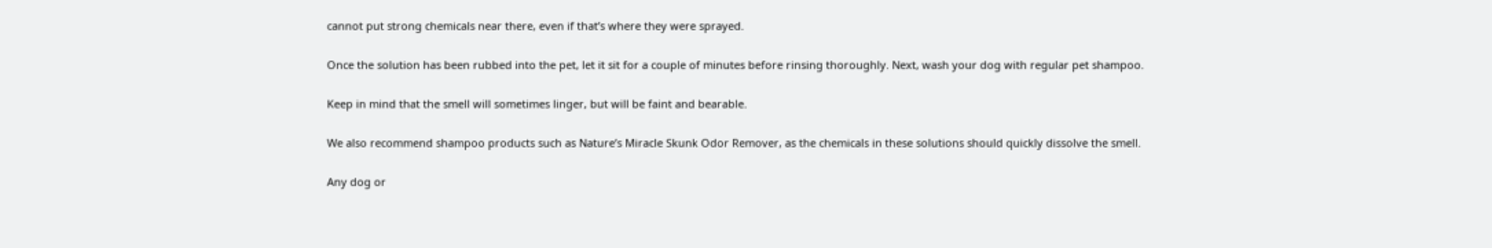cannot put strong chemicals near there, even if that’s where they were sprayed.

Once the solution has been rubbed into the pet, let it sit for a couple of minutes before rinsing thoroughly. Next, wash your dog with regular pet shampoo.

Keep in mind that the smell will sometimes linger, but will be faint and bearable.

We also recommend shampoo products such as Nature’s Miracle Skunk Odor Remover, as the chemicals in these solutions should quickly dissolve the smell.

Any dog or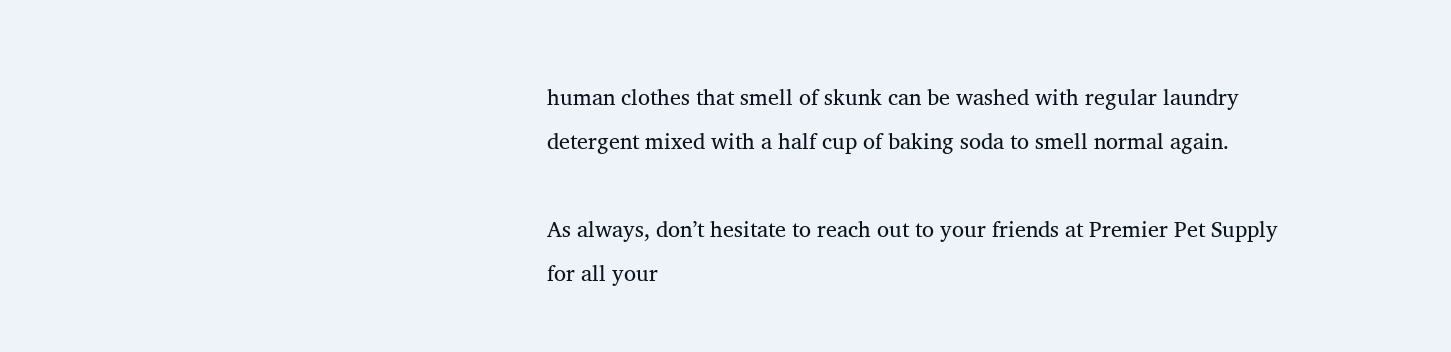human clothes that smell of skunk can be washed with regular laundry detergent mixed with a half cup of baking soda to smell normal again.

As always, don’t hesitate to reach out to your friends at Premier Pet Supply for all your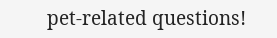pet-related questions!